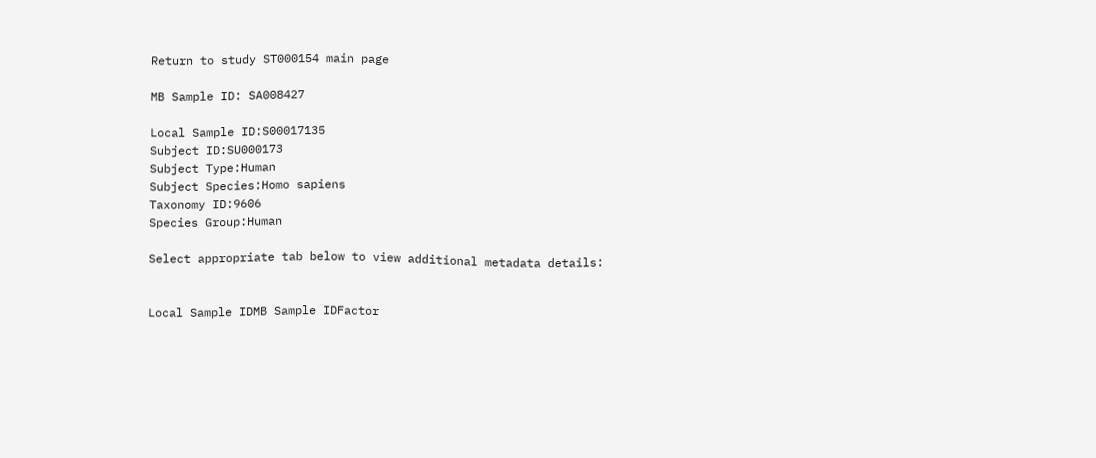Return to study ST000154 main page

MB Sample ID: SA008427

Local Sample ID:S00017135
Subject ID:SU000173
Subject Type:Human
Subject Species:Homo sapiens
Taxonomy ID:9606
Species Group:Human

Select appropriate tab below to view additional metadata details:


Local Sample IDMB Sample IDFactor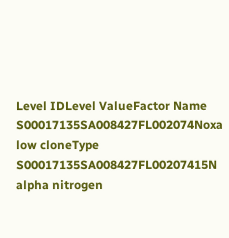Level IDLevel ValueFactor Name
S00017135SA008427FL002074Noxa low cloneType
S00017135SA008427FL00207415N alpha nitrogen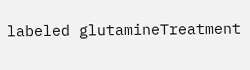labeled glutamineTreatment